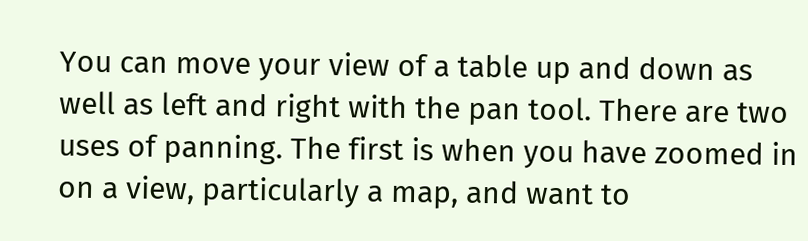You can move your view of a table up and down as well as left and right with the pan tool. There are two uses of panning. The first is when you have zoomed in on a view, particularly a map, and want to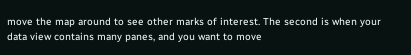move the map around to see other marks of interest. The second is when your data view contains many panes, and you want to move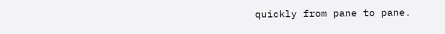quickly from pane to pane.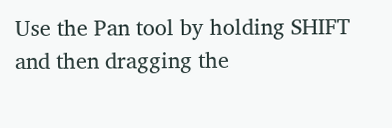Use the Pan tool by holding SHIFT and then dragging the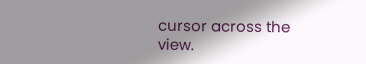cursor across the view.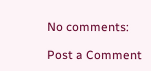No comments:

Post a Comment